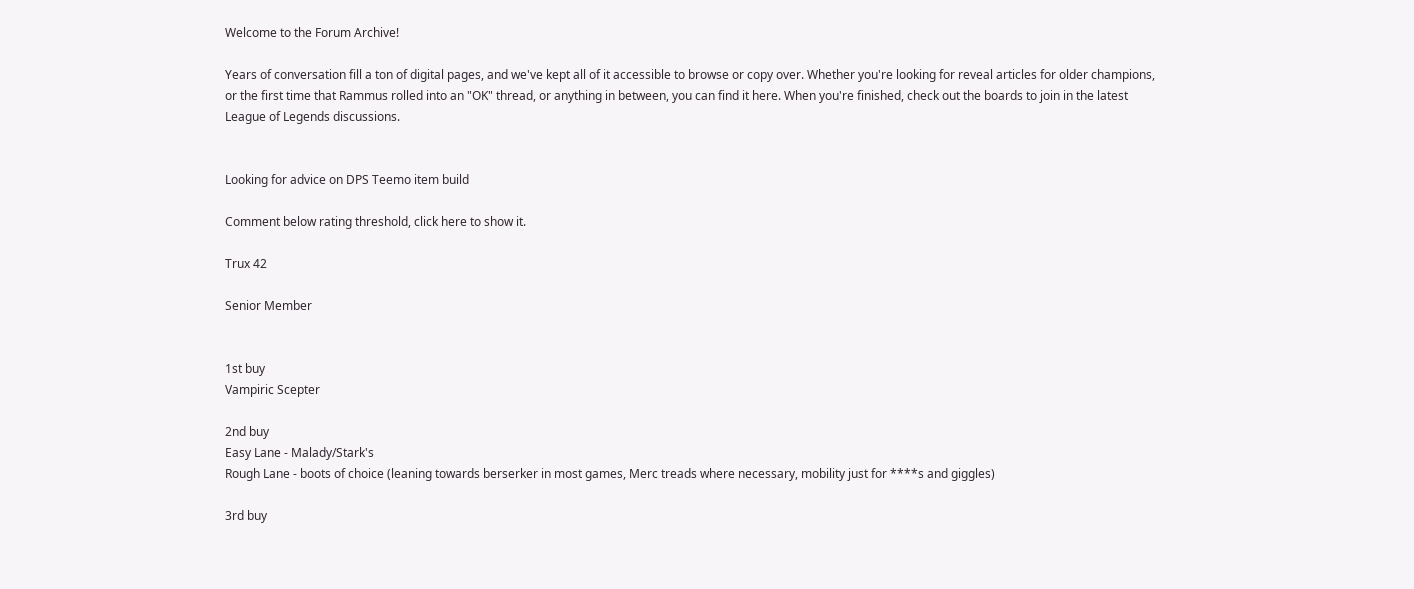Welcome to the Forum Archive!

Years of conversation fill a ton of digital pages, and we've kept all of it accessible to browse or copy over. Whether you're looking for reveal articles for older champions, or the first time that Rammus rolled into an "OK" thread, or anything in between, you can find it here. When you're finished, check out the boards to join in the latest League of Legends discussions.


Looking for advice on DPS Teemo item build

Comment below rating threshold, click here to show it.

Trux 42

Senior Member


1st buy
Vampiric Scepter

2nd buy
Easy Lane - Malady/Stark's
Rough Lane - boots of choice (leaning towards berserker in most games, Merc treads where necessary, mobility just for ****s and giggles)

3rd buy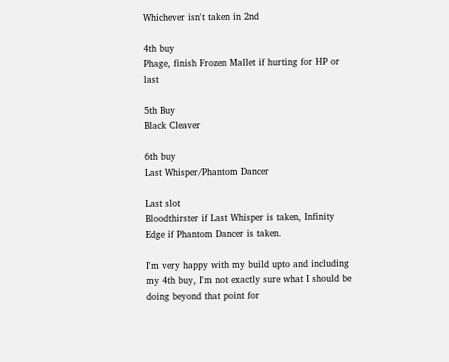Whichever isn't taken in 2nd

4th buy
Phage, finish Frozen Mallet if hurting for HP or last

5th Buy
Black Cleaver

6th buy
Last Whisper/Phantom Dancer

Last slot
Bloodthirster if Last Whisper is taken, Infinity Edge if Phantom Dancer is taken.

I'm very happy with my build upto and including my 4th buy, I'm not exactly sure what I should be doing beyond that point for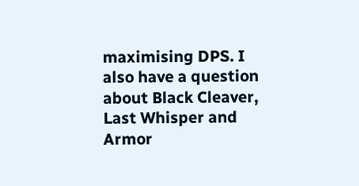maximising DPS. I also have a question about Black Cleaver, Last Whisper and Armor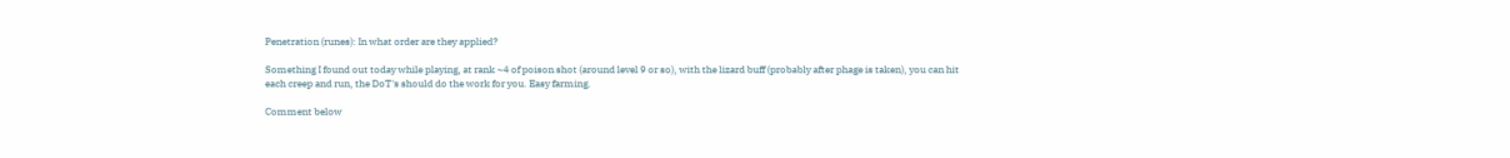Penetration (runes): In what order are they applied?

Something I found out today while playing, at rank ~4 of poison shot (around level 9 or so), with the lizard buff (probably after phage is taken), you can hit each creep and run, the DoT's should do the work for you. Easy farming.

Comment below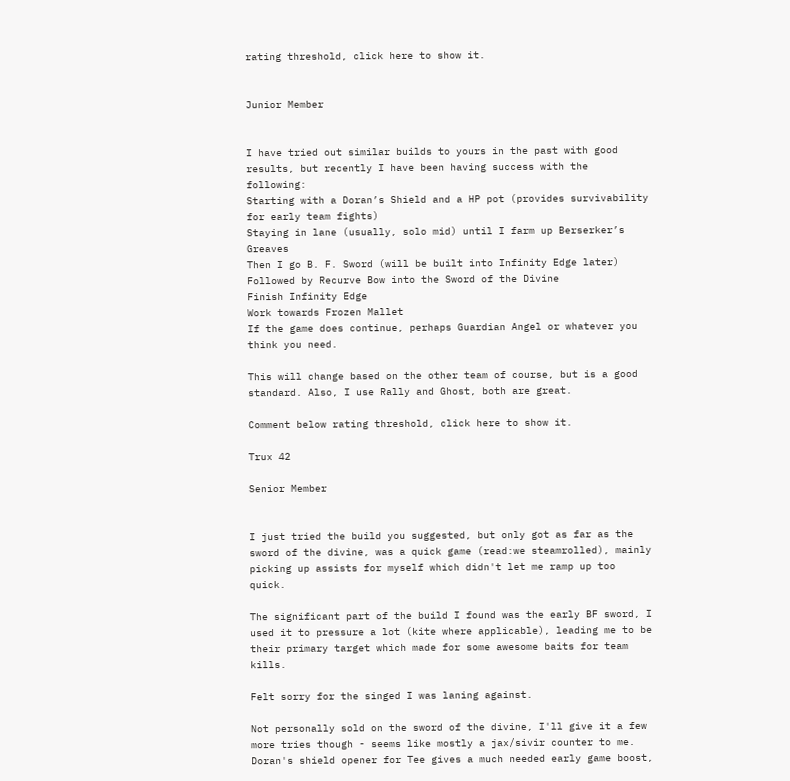rating threshold, click here to show it.


Junior Member


I have tried out similar builds to yours in the past with good results, but recently I have been having success with the following:
Starting with a Doran’s Shield and a HP pot (provides survivability for early team fights)
Staying in lane (usually, solo mid) until I farm up Berserker’s Greaves
Then I go B. F. Sword (will be built into Infinity Edge later)
Followed by Recurve Bow into the Sword of the Divine
Finish Infinity Edge
Work towards Frozen Mallet
If the game does continue, perhaps Guardian Angel or whatever you think you need.

This will change based on the other team of course, but is a good standard. Also, I use Rally and Ghost, both are great.

Comment below rating threshold, click here to show it.

Trux 42

Senior Member


I just tried the build you suggested, but only got as far as the sword of the divine, was a quick game (read:we steamrolled), mainly picking up assists for myself which didn't let me ramp up too quick.

The significant part of the build I found was the early BF sword, I used it to pressure a lot (kite where applicable), leading me to be their primary target which made for some awesome baits for team kills.

Felt sorry for the singed I was laning against.

Not personally sold on the sword of the divine, I'll give it a few more tries though - seems like mostly a jax/sivir counter to me. Doran's shield opener for Tee gives a much needed early game boost,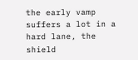the early vamp suffers a lot in a hard lane, the shield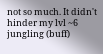not so much. It didn't hinder my lvl ~6 jungling (buff)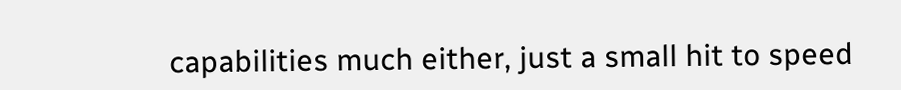capabilities much either, just a small hit to speed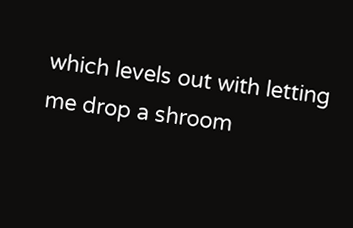which levels out with letting me drop a shroom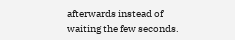afterwards instead of waiting the few seconds.